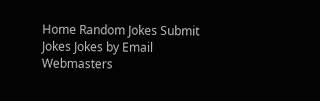Home Random Jokes Submit Jokes Jokes by Email Webmasters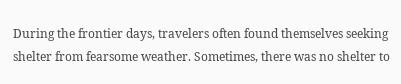During the frontier days, travelers often found themselves seeking shelter from fearsome weather. Sometimes, there was no shelter to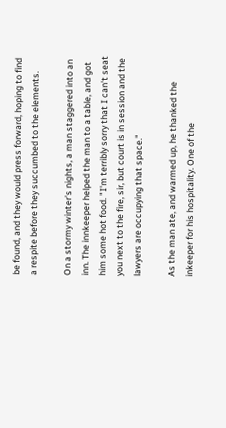be found, and they would press forward, hoping to find a respite before they succumbed to the elements.

On a stormy winter's nights, a man staggered into an inn. The innkeeper helped the man to a table, and got him some hot food. "I'm terribly sorry that I can't seat you next to the fire, sir, but court is in session and the lawyers are occupying that space."

As the man ate, and warmed up, he thanked the inkeeper for his hospitality. One of the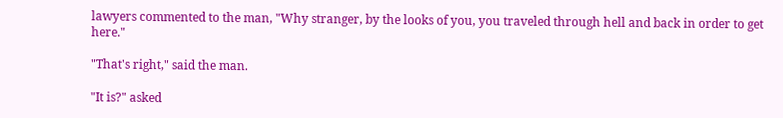lawyers commented to the man, "Why stranger, by the looks of you, you traveled through hell and back in order to get here."

"That's right," said the man.

"It is?" asked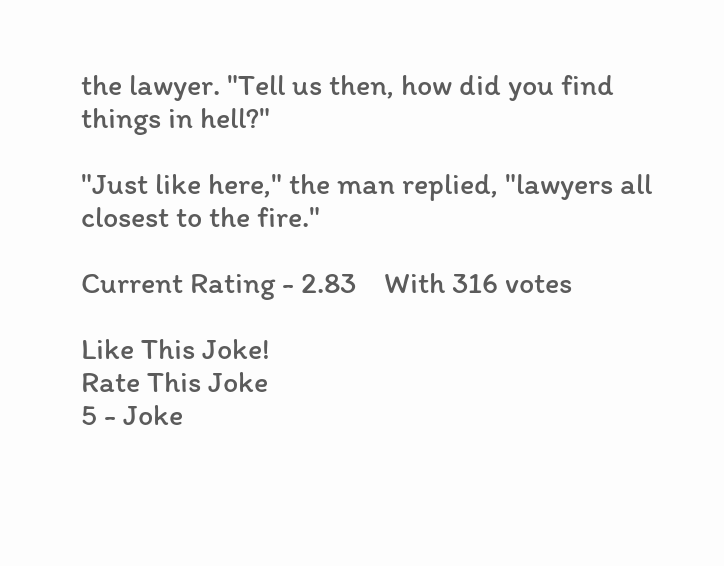the lawyer. "Tell us then, how did you find things in hell?"

"Just like here," the man replied, "lawyers all closest to the fire."

Current Rating - 2.83    With 316 votes

Like This Joke!
Rate This Joke
5 - Joke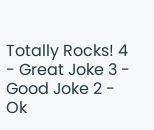Totally Rocks! 4 - Great Joke 3 - Good Joke 2 - Ok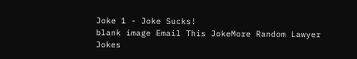Joke 1 - Joke Sucks!
blank image Email This JokeMore Random Lawyer Jokes